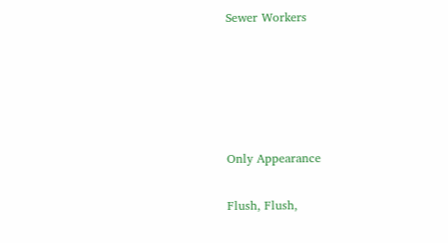Sewer Workers





Only Appearance

Flush, Flush,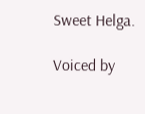Sweet Helga.

Voiced by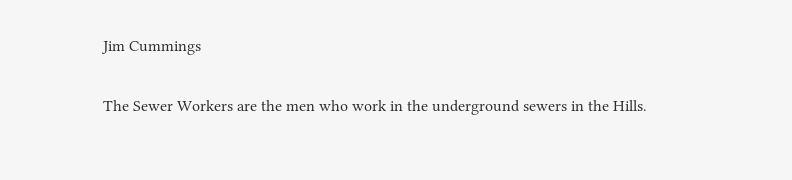Jim Cummings

The Sewer Workers are the men who work in the underground sewers in the Hills.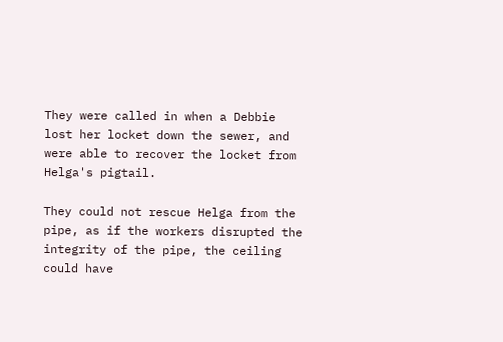They were called in when a Debbie lost her locket down the sewer, and were able to recover the locket from Helga's pigtail.

They could not rescue Helga from the pipe, as if the workers disrupted the integrity of the pipe, the ceiling could have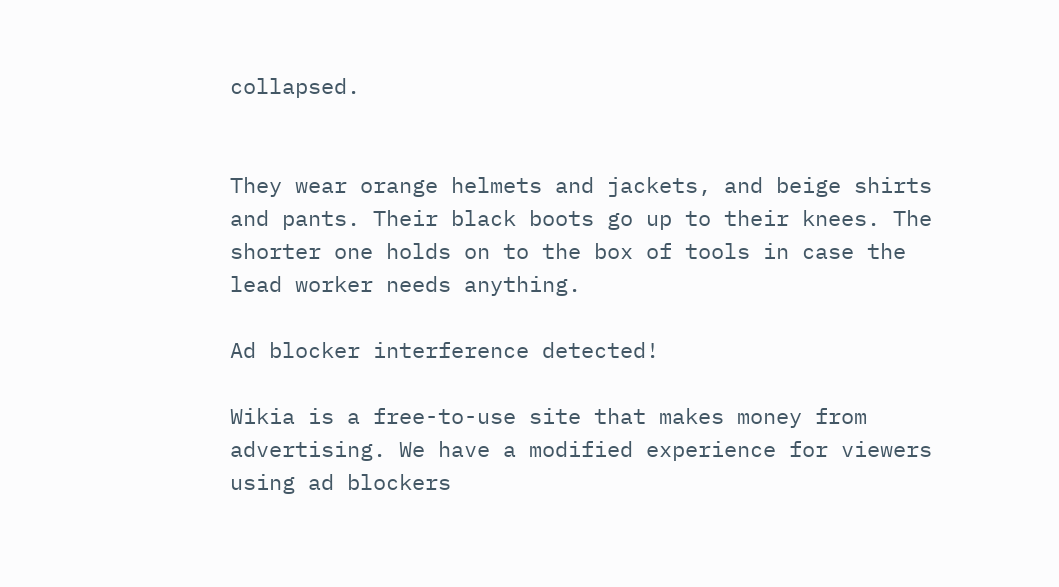collapsed.


They wear orange helmets and jackets, and beige shirts and pants. Their black boots go up to their knees. The shorter one holds on to the box of tools in case the lead worker needs anything.

Ad blocker interference detected!

Wikia is a free-to-use site that makes money from advertising. We have a modified experience for viewers using ad blockers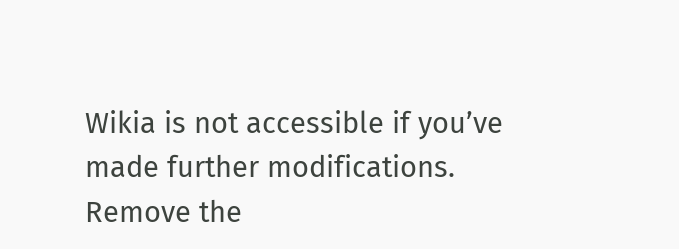Wikia is not accessible if you’ve made further modifications. Remove the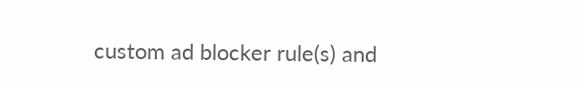custom ad blocker rule(s) and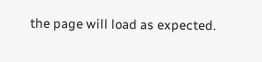the page will load as expected.